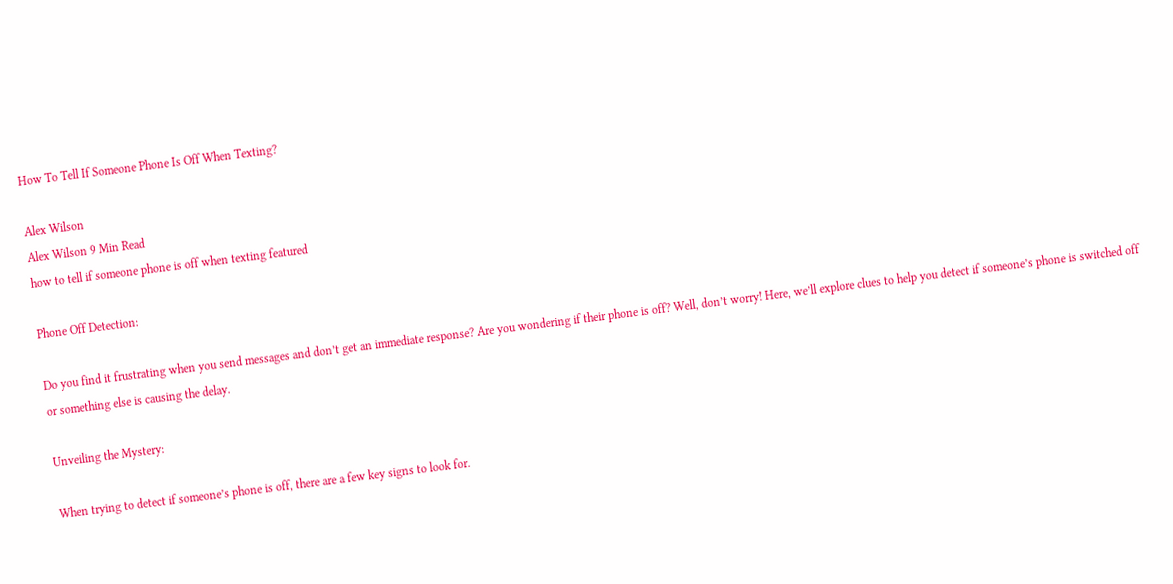How To Tell If Someone Phone Is Off When Texting?

Alex Wilson
Alex Wilson 9 Min Read
how to tell if someone phone is off when texting featured

Phone Off Detection:

Do you find it frustrating when you send messages and don’t get an immediate response? Are you wondering if their phone is off? Well, don’t worry! Here, we’ll explore clues to help you detect if someone’s phone is switched off or something else is causing the delay.

Unveiling the Mystery:

When trying to detect if someone’s phone is off, there are a few key signs to look for.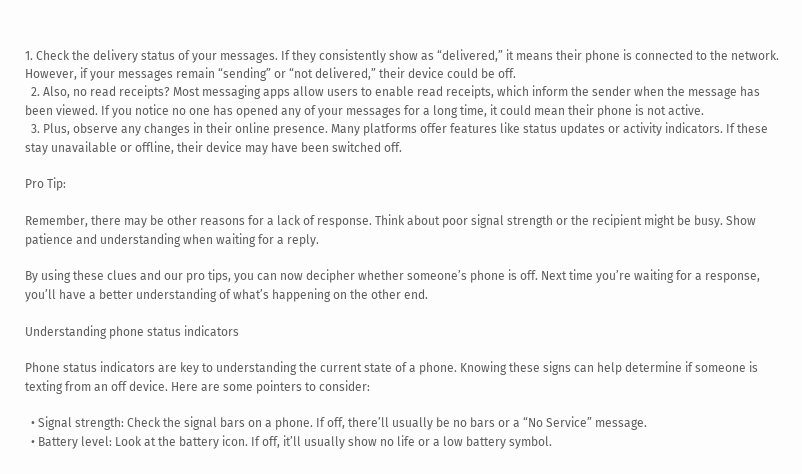1. Check the delivery status of your messages. If they consistently show as “delivered,” it means their phone is connected to the network. However, if your messages remain “sending” or “not delivered,” their device could be off.
  2. Also, no read receipts? Most messaging apps allow users to enable read receipts, which inform the sender when the message has been viewed. If you notice no one has opened any of your messages for a long time, it could mean their phone is not active.
  3. Plus, observe any changes in their online presence. Many platforms offer features like status updates or activity indicators. If these stay unavailable or offline, their device may have been switched off.

Pro Tip:

Remember, there may be other reasons for a lack of response. Think about poor signal strength or the recipient might be busy. Show patience and understanding when waiting for a reply.

By using these clues and our pro tips, you can now decipher whether someone’s phone is off. Next time you’re waiting for a response, you’ll have a better understanding of what’s happening on the other end.

Understanding phone status indicators

Phone status indicators are key to understanding the current state of a phone. Knowing these signs can help determine if someone is texting from an off device. Here are some pointers to consider:

  • Signal strength: Check the signal bars on a phone. If off, there’ll usually be no bars or a “No Service” message.
  • Battery level: Look at the battery icon. If off, it’ll usually show no life or a low battery symbol.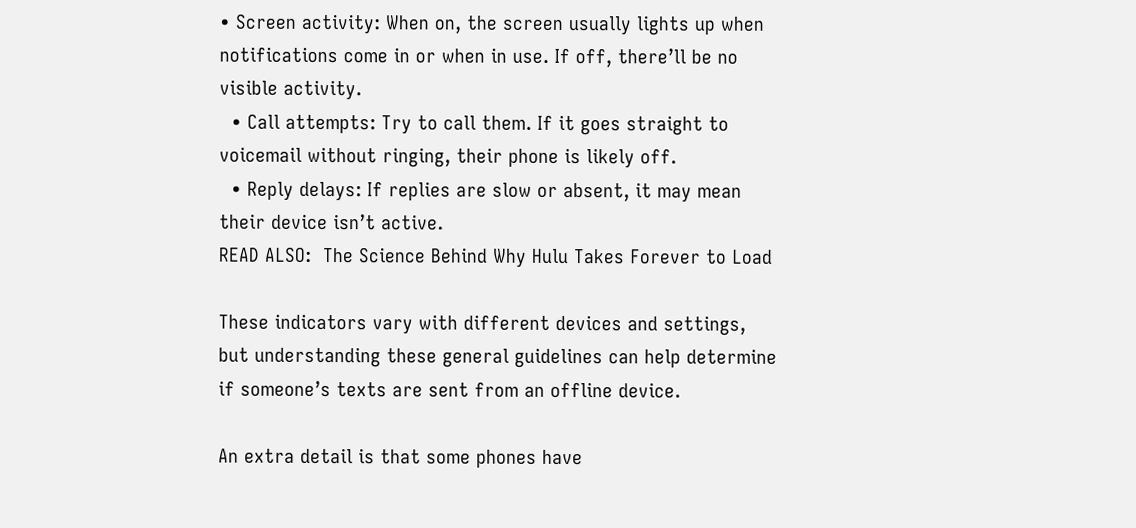• Screen activity: When on, the screen usually lights up when notifications come in or when in use. If off, there’ll be no visible activity.
  • Call attempts: Try to call them. If it goes straight to voicemail without ringing, their phone is likely off.
  • Reply delays: If replies are slow or absent, it may mean their device isn’t active.
READ ALSO:  The Science Behind Why Hulu Takes Forever to Load

These indicators vary with different devices and settings, but understanding these general guidelines can help determine if someone’s texts are sent from an offline device.

An extra detail is that some phones have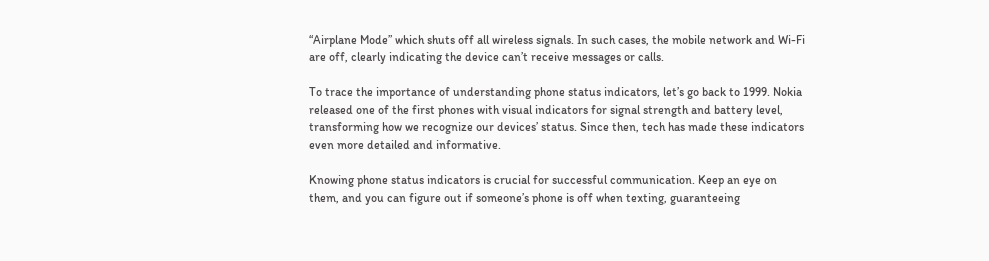“Airplane Mode” which shuts off all wireless signals. In such cases, the mobile network and Wi-Fi are off, clearly indicating the device can’t receive messages or calls.

To trace the importance of understanding phone status indicators, let’s go back to 1999. Nokia released one of the first phones with visual indicators for signal strength and battery level, transforming how we recognize our devices’ status. Since then, tech has made these indicators even more detailed and informative.

Knowing phone status indicators is crucial for successful communication. Keep an eye on them, and you can figure out if someone’s phone is off when texting, guaranteeing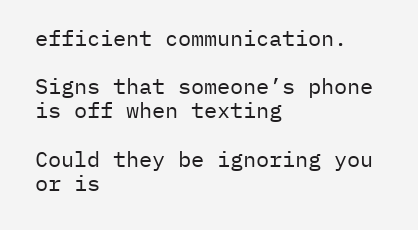efficient communication.

Signs that someone’s phone is off when texting

Could they be ignoring you or is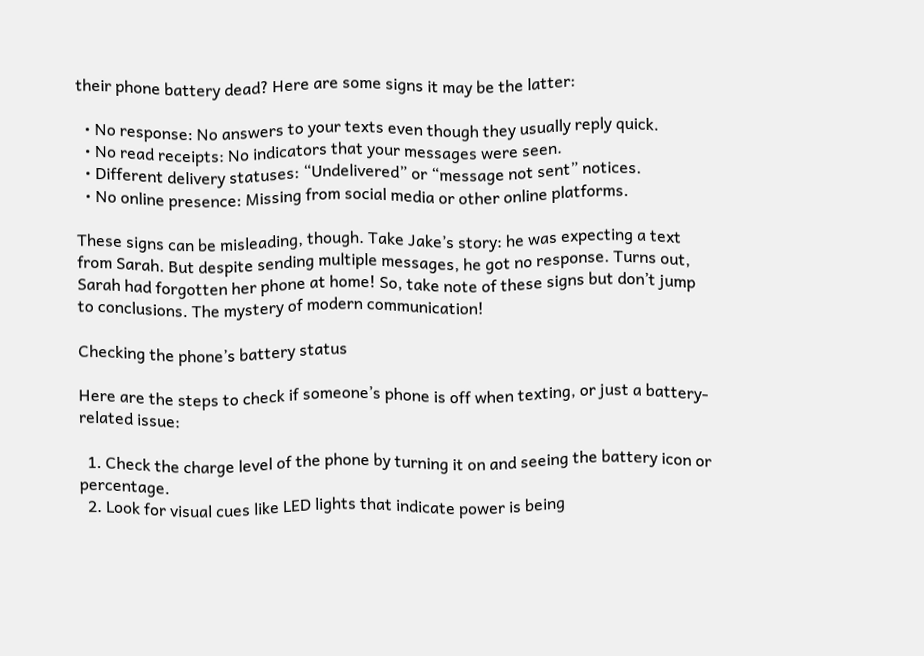their phone battery dead? Here are some signs it may be the latter:

  • No response: No answers to your texts even though they usually reply quick.
  • No read receipts: No indicators that your messages were seen.
  • Different delivery statuses: “Undelivered” or “message not sent” notices.
  • No online presence: Missing from social media or other online platforms.

These signs can be misleading, though. Take Jake’s story: he was expecting a text from Sarah. But despite sending multiple messages, he got no response. Turns out, Sarah had forgotten her phone at home! So, take note of these signs but don’t jump to conclusions. The mystery of modern communication!

Checking the phone’s battery status

Here are the steps to check if someone’s phone is off when texting, or just a battery-related issue:

  1. Check the charge level of the phone by turning it on and seeing the battery icon or percentage.
  2. Look for visual cues like LED lights that indicate power is being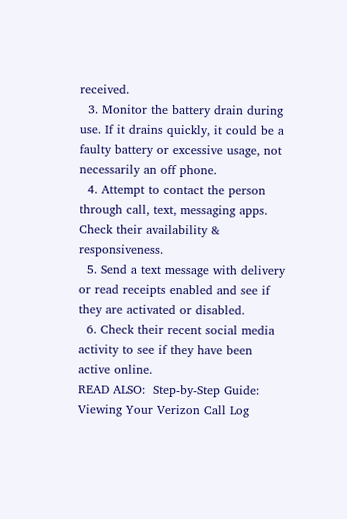received.
  3. Monitor the battery drain during use. If it drains quickly, it could be a faulty battery or excessive usage, not necessarily an off phone.
  4. Attempt to contact the person through call, text, messaging apps. Check their availability & responsiveness.
  5. Send a text message with delivery or read receipts enabled and see if they are activated or disabled.
  6. Check their recent social media activity to see if they have been active online.
READ ALSO:  Step-by-Step Guide: Viewing Your Verizon Call Log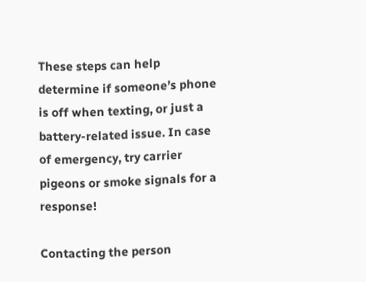These steps can help determine if someone’s phone is off when texting, or just a battery-related issue. In case of emergency, try carrier pigeons or smoke signals for a response!

Contacting the person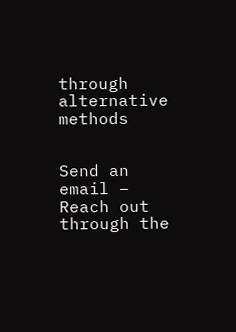through alternative methods


Send an email – Reach out through the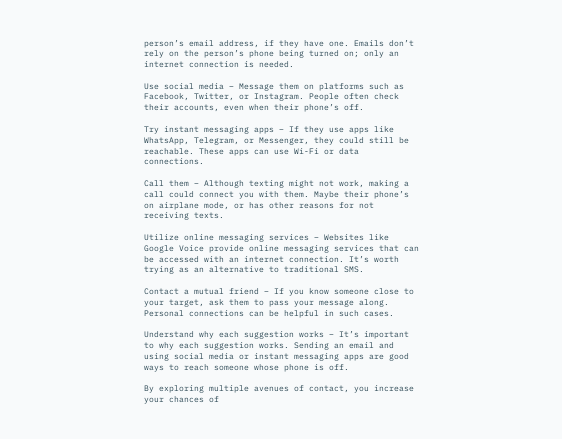person’s email address, if they have one. Emails don’t rely on the person’s phone being turned on; only an internet connection is needed.

Use social media – Message them on platforms such as Facebook, Twitter, or Instagram. People often check their accounts, even when their phone’s off.

Try instant messaging apps – If they use apps like WhatsApp, Telegram, or Messenger, they could still be reachable. These apps can use Wi-Fi or data connections.

Call them – Although texting might not work, making a call could connect you with them. Maybe their phone’s on airplane mode, or has other reasons for not receiving texts.

Utilize online messaging services – Websites like Google Voice provide online messaging services that can be accessed with an internet connection. It’s worth trying as an alternative to traditional SMS.

Contact a mutual friend – If you know someone close to your target, ask them to pass your message along. Personal connections can be helpful in such cases.

Understand why each suggestion works – It’s important to why each suggestion works. Sending an email and using social media or instant messaging apps are good ways to reach someone whose phone is off.

By exploring multiple avenues of contact, you increase your chances of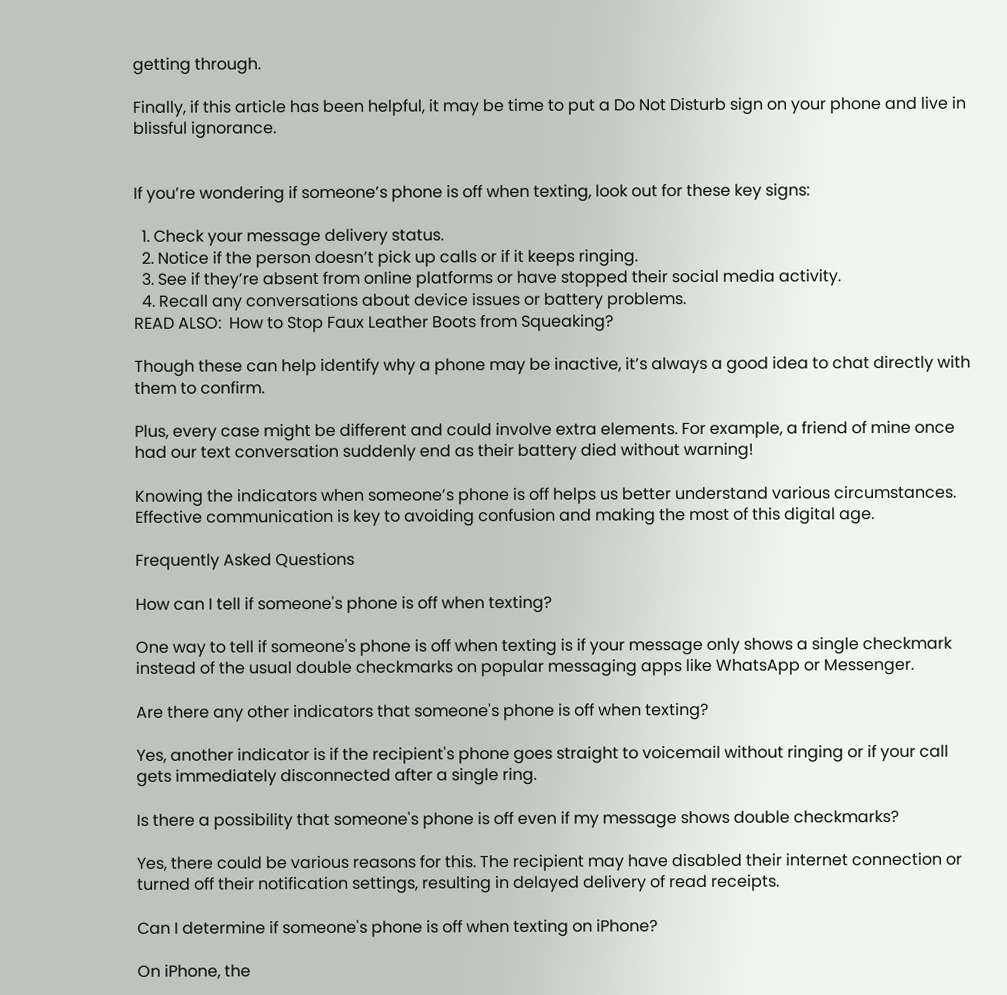getting through.

Finally, if this article has been helpful, it may be time to put a Do Not Disturb sign on your phone and live in blissful ignorance.


If you’re wondering if someone’s phone is off when texting, look out for these key signs:

  1. Check your message delivery status.
  2. Notice if the person doesn’t pick up calls or if it keeps ringing.
  3. See if they’re absent from online platforms or have stopped their social media activity.
  4. Recall any conversations about device issues or battery problems.
READ ALSO:  How to Stop Faux Leather Boots from Squeaking?

Though these can help identify why a phone may be inactive, it’s always a good idea to chat directly with them to confirm.

Plus, every case might be different and could involve extra elements. For example, a friend of mine once had our text conversation suddenly end as their battery died without warning!

Knowing the indicators when someone’s phone is off helps us better understand various circumstances. Effective communication is key to avoiding confusion and making the most of this digital age.

Frequently Asked Questions

How can I tell if someone's phone is off when texting?

One way to tell if someone's phone is off when texting is if your message only shows a single checkmark instead of the usual double checkmarks on popular messaging apps like WhatsApp or Messenger.

Are there any other indicators that someone's phone is off when texting?

Yes, another indicator is if the recipient's phone goes straight to voicemail without ringing or if your call gets immediately disconnected after a single ring.

Is there a possibility that someone's phone is off even if my message shows double checkmarks?

Yes, there could be various reasons for this. The recipient may have disabled their internet connection or turned off their notification settings, resulting in delayed delivery of read receipts.

Can I determine if someone's phone is off when texting on iPhone?

On iPhone, the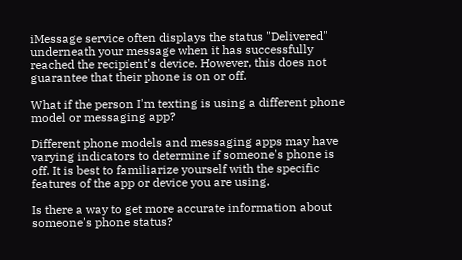iMessage service often displays the status "Delivered" underneath your message when it has successfully reached the recipient's device. However, this does not guarantee that their phone is on or off.

What if the person I'm texting is using a different phone model or messaging app?

Different phone models and messaging apps may have varying indicators to determine if someone's phone is off. It is best to familiarize yourself with the specific features of the app or device you are using.

Is there a way to get more accurate information about someone's phone status?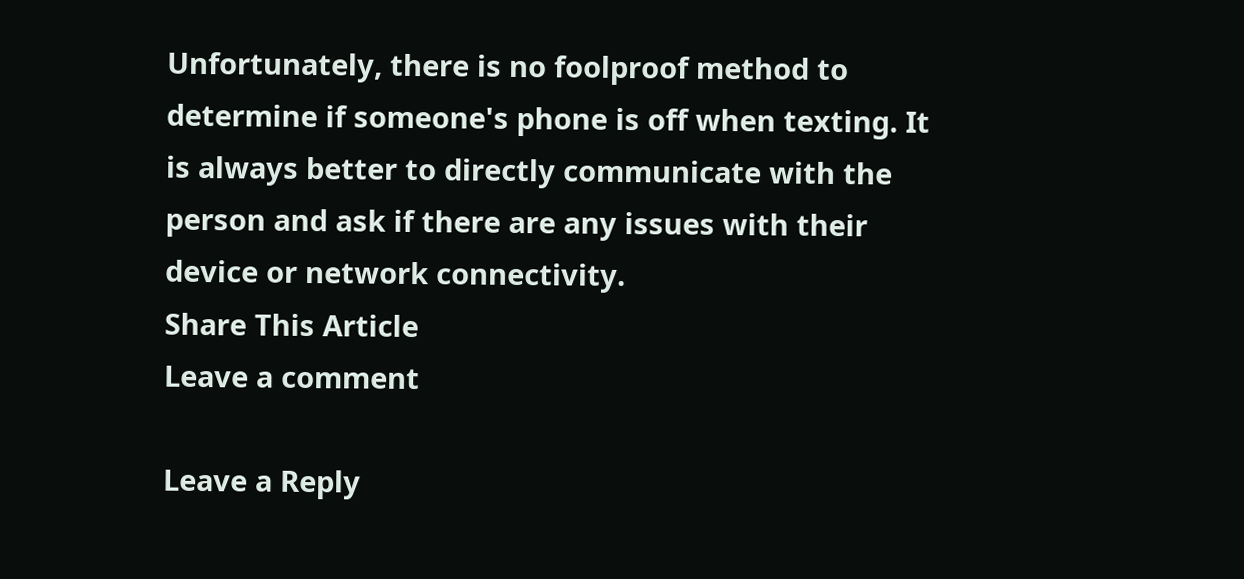Unfortunately, there is no foolproof method to determine if someone's phone is off when texting. It is always better to directly communicate with the person and ask if there are any issues with their device or network connectivity.
Share This Article
Leave a comment

Leave a Reply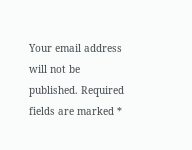Your email address will not be published. Required fields are marked *